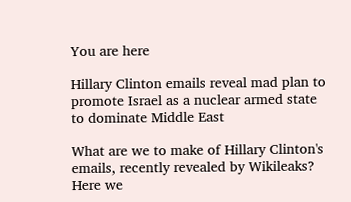You are here

Hillary Clinton emails reveal mad plan to promote Israel as a nuclear armed state to dominate Middle East

What are we to make of Hillary Clinton's emails, recently revealed by Wikileaks? Here we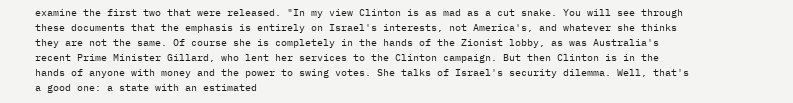examine the first two that were released. "In my view Clinton is as mad as a cut snake. You will see through these documents that the emphasis is entirely on Israel's interests, not America's, and whatever she thinks they are not the same. Of course she is completely in the hands of the Zionist lobby, as was Australia's recent Prime Minister Gillard, who lent her services to the Clinton campaign. But then Clinton is in the hands of anyone with money and the power to swing votes. She talks of Israel's security dilemma. Well, that's a good one: a state with an estimated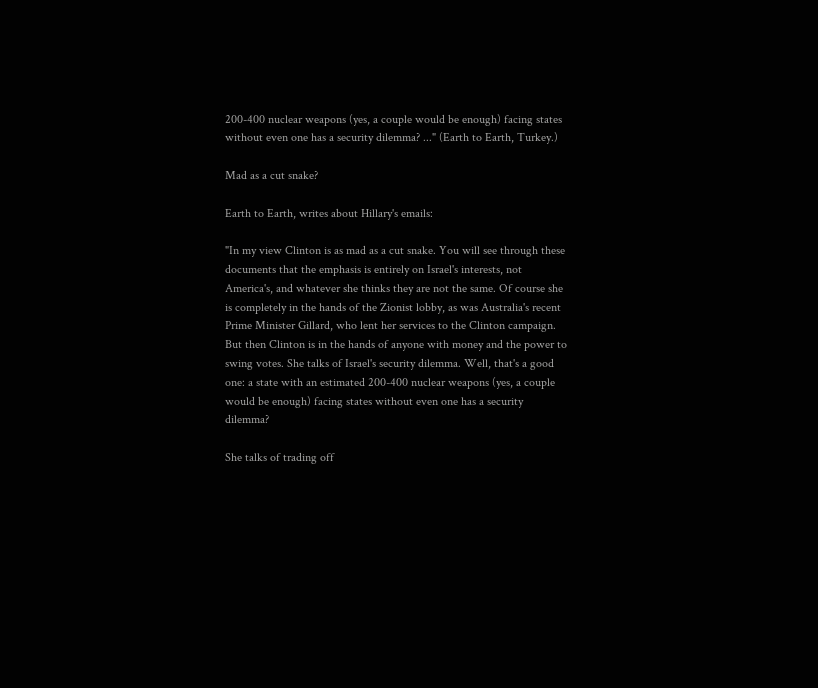200-400 nuclear weapons (yes, a couple would be enough) facing states without even one has a security dilemma? ..." (Earth to Earth, Turkey.)

Mad as a cut snake?

Earth to Earth, writes about Hillary's emails:

"In my view Clinton is as mad as a cut snake. You will see through these documents that the emphasis is entirely on Israel's interests, not America's, and whatever she thinks they are not the same. Of course she is completely in the hands of the Zionist lobby, as was Australia's recent Prime Minister Gillard, who lent her services to the Clinton campaign. But then Clinton is in the hands of anyone with money and the power to swing votes. She talks of Israel's security dilemma. Well, that's a good one: a state with an estimated 200-400 nuclear weapons (yes, a couple would be enough) facing states without even one has a security dilemma?

She talks of trading off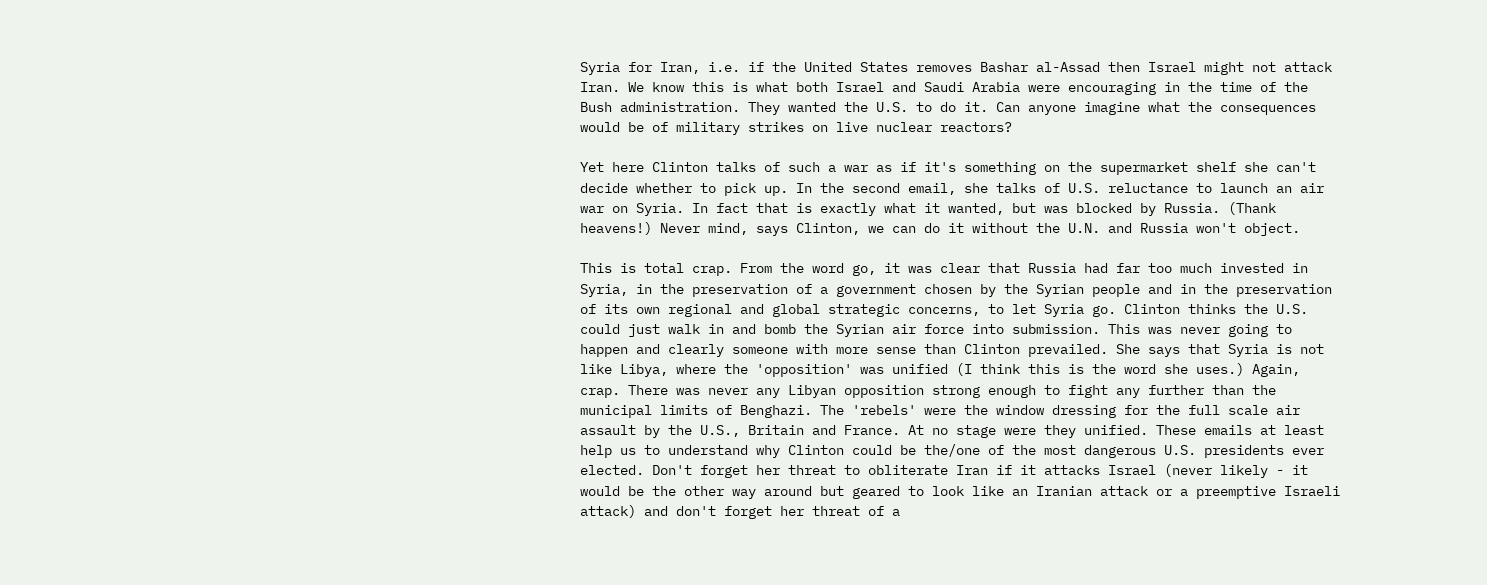Syria for Iran, i.e. if the United States removes Bashar al-Assad then Israel might not attack Iran. We know this is what both Israel and Saudi Arabia were encouraging in the time of the Bush administration. They wanted the U.S. to do it. Can anyone imagine what the consequences would be of military strikes on live nuclear reactors?

Yet here Clinton talks of such a war as if it's something on the supermarket shelf she can't decide whether to pick up. In the second email, she talks of U.S. reluctance to launch an air war on Syria. In fact that is exactly what it wanted, but was blocked by Russia. (Thank heavens!) Never mind, says Clinton, we can do it without the U.N. and Russia won't object.

This is total crap. From the word go, it was clear that Russia had far too much invested in Syria, in the preservation of a government chosen by the Syrian people and in the preservation of its own regional and global strategic concerns, to let Syria go. Clinton thinks the U.S. could just walk in and bomb the Syrian air force into submission. This was never going to happen and clearly someone with more sense than Clinton prevailed. She says that Syria is not like Libya, where the 'opposition' was unified (I think this is the word she uses.) Again, crap. There was never any Libyan opposition strong enough to fight any further than the municipal limits of Benghazi. The 'rebels' were the window dressing for the full scale air assault by the U.S., Britain and France. At no stage were they unified. These emails at least help us to understand why Clinton could be the/one of the most dangerous U.S. presidents ever elected. Don't forget her threat to obliterate Iran if it attacks Israel (never likely - it would be the other way around but geared to look like an Iranian attack or a preemptive Israeli attack) and don't forget her threat of a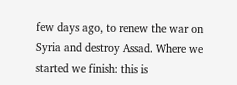few days ago, to renew the war on Syria and destroy Assad. Where we started we finish: this is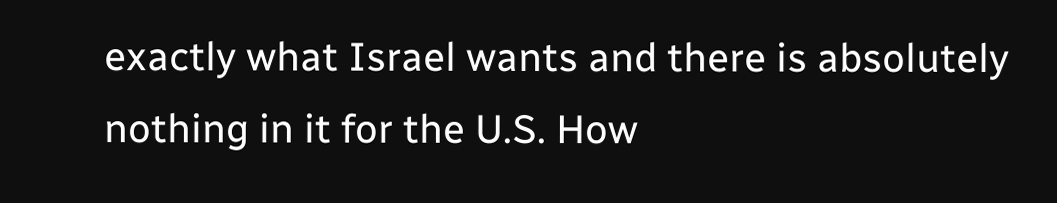exactly what Israel wants and there is absolutely nothing in it for the U.S. How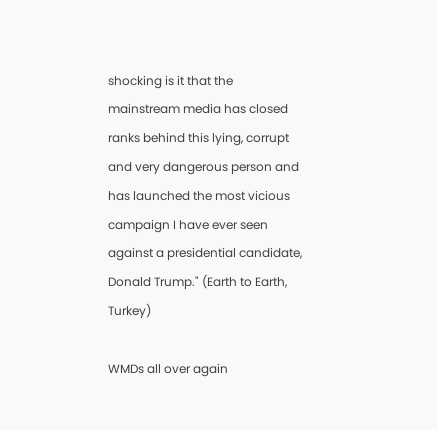shocking is it that the mainstream media has closed ranks behind this lying, corrupt and very dangerous person and has launched the most vicious campaign I have ever seen against a presidential candidate, Donald Trump." (Earth to Earth, Turkey)

WMDs all over again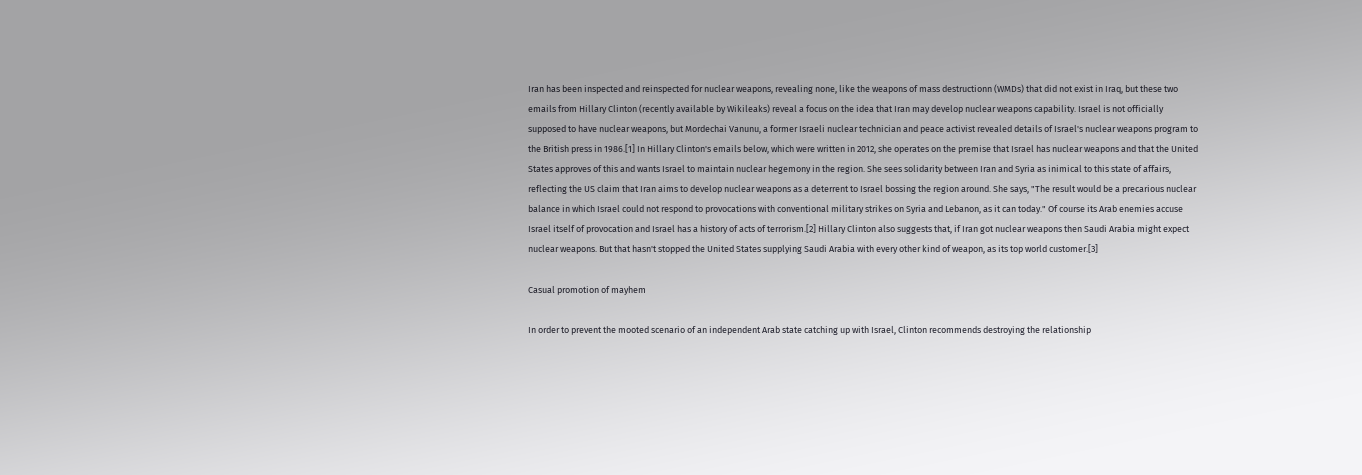Iran has been inspected and reinspected for nuclear weapons, revealing none, like the weapons of mass destructionn (WMDs) that did not exist in Iraq, but these two emails from Hillary Clinton (recently available by Wikileaks) reveal a focus on the idea that Iran may develop nuclear weapons capability. Israel is not officially supposed to have nuclear weapons, but Mordechai Vanunu, a former Israeli nuclear technician and peace activist revealed details of Israel's nuclear weapons program to the British press in 1986.[1] In Hillary Clinton's emails below, which were written in 2012, she operates on the premise that Israel has nuclear weapons and that the United States approves of this and wants Israel to maintain nuclear hegemony in the region. She sees solidarity between Iran and Syria as inimical to this state of affairs, reflecting the US claim that Iran aims to develop nuclear weapons as a deterrent to Israel bossing the region around. She says, "The result would be a precarious nuclear balance in which Israel could not respond to provocations with conventional military strikes on Syria and Lebanon, as it can today." Of course its Arab enemies accuse Israel itself of provocation and Israel has a history of acts of terrorism.[2] Hillary Clinton also suggests that, if Iran got nuclear weapons then Saudi Arabia might expect nuclear weapons. But that hasn't stopped the United States supplying Saudi Arabia with every other kind of weapon, as its top world customer.[3]

Casual promotion of mayhem

In order to prevent the mooted scenario of an independent Arab state catching up with Israel, Clinton recommends destroying the relationship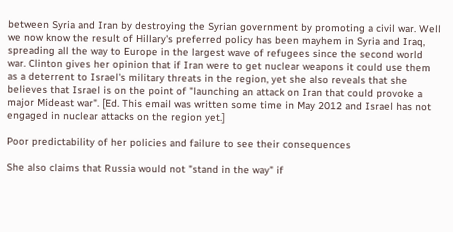between Syria and Iran by destroying the Syrian government by promoting a civil war. Well we now know the result of Hillary's preferred policy has been mayhem in Syria and Iraq, spreading all the way to Europe in the largest wave of refugees since the second world war. Clinton gives her opinion that if Iran were to get nuclear weapons it could use them as a deterrent to Israel's military threats in the region, yet she also reveals that she believes that Israel is on the point of "launching an attack on Iran that could provoke a major Mideast war". [Ed. This email was written some time in May 2012 and Israel has not engaged in nuclear attacks on the region yet.]

Poor predictability of her policies and failure to see their consequences

She also claims that Russia would not "stand in the way" if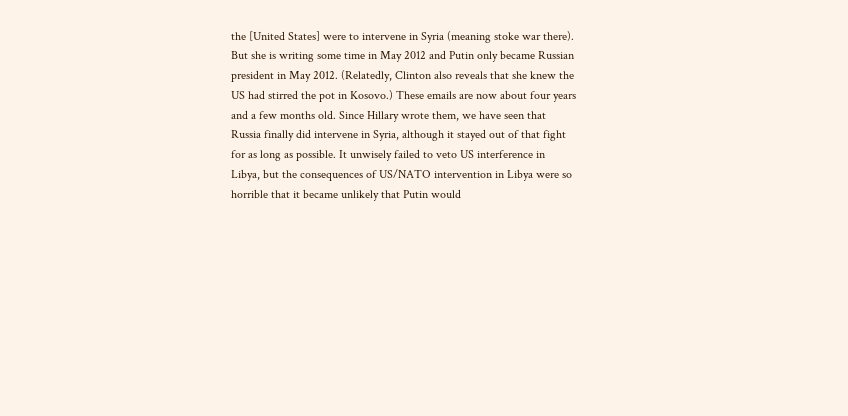the [United States] were to intervene in Syria (meaning stoke war there). But she is writing some time in May 2012 and Putin only became Russian president in May 2012. (Relatedly, Clinton also reveals that she knew the US had stirred the pot in Kosovo.) These emails are now about four years and a few months old. Since Hillary wrote them, we have seen that Russia finally did intervene in Syria, although it stayed out of that fight for as long as possible. It unwisely failed to veto US interference in Libya, but the consequences of US/NATO intervention in Libya were so horrible that it became unlikely that Putin would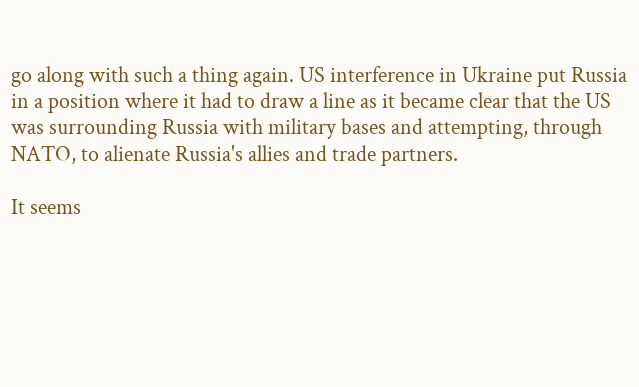go along with such a thing again. US interference in Ukraine put Russia in a position where it had to draw a line as it became clear that the US was surrounding Russia with military bases and attempting, through NATO, to alienate Russia's allies and trade partners.

It seems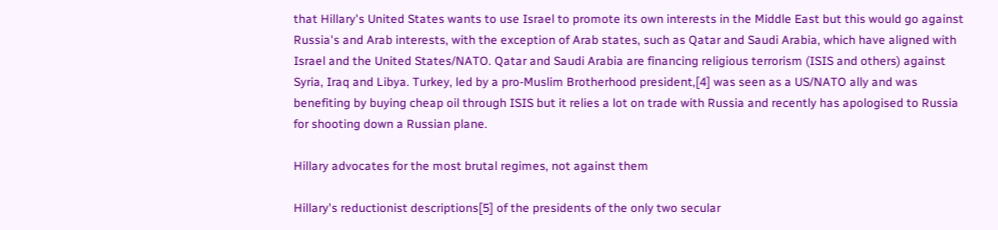that Hillary's United States wants to use Israel to promote its own interests in the Middle East but this would go against Russia's and Arab interests, with the exception of Arab states, such as Qatar and Saudi Arabia, which have aligned with Israel and the United States/NATO. Qatar and Saudi Arabia are financing religious terrorism (ISIS and others) against Syria, Iraq and Libya. Turkey, led by a pro-Muslim Brotherhood president,[4] was seen as a US/NATO ally and was benefiting by buying cheap oil through ISIS but it relies a lot on trade with Russia and recently has apologised to Russia for shooting down a Russian plane.

Hillary advocates for the most brutal regimes, not against them

Hillary's reductionist descriptions[5] of the presidents of the only two secular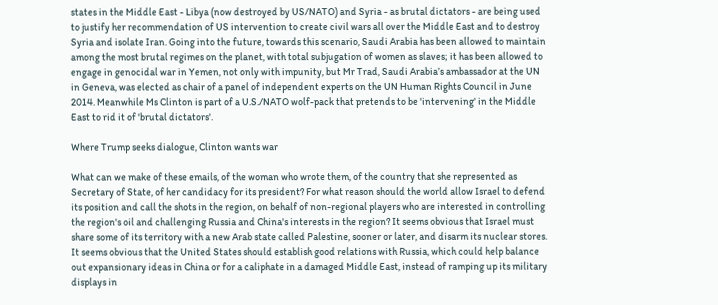states in the Middle East - Libya (now destroyed by US/NATO) and Syria - as brutal dictators - are being used to justify her recommendation of US intervention to create civil wars all over the Middle East and to destroy Syria and isolate Iran. Going into the future, towards this scenario, Saudi Arabia has been allowed to maintain among the most brutal regimes on the planet, with total subjugation of women as slaves; it has been allowed to engage in genocidal war in Yemen, not only with impunity, but Mr Trad, Saudi Arabia’s ambassador at the UN in Geneva, was elected as chair of a panel of independent experts on the UN Human Rights Council in June 2014. Meanwhile Ms Clinton is part of a U.S./NATO wolf-pack that pretends to be 'intervening' in the Middle East to rid it of 'brutal dictators'.

Where Trump seeks dialogue, Clinton wants war

What can we make of these emails, of the woman who wrote them, of the country that she represented as Secretary of State, of her candidacy for its president? For what reason should the world allow Israel to defend its position and call the shots in the region, on behalf of non-regional players who are interested in controlling the region's oil and challenging Russia and China's interests in the region? It seems obvious that Israel must share some of its territory with a new Arab state called Palestine, sooner or later, and disarm its nuclear stores. It seems obvious that the United States should establish good relations with Russia, which could help balance out expansionary ideas in China or for a caliphate in a damaged Middle East, instead of ramping up its military displays in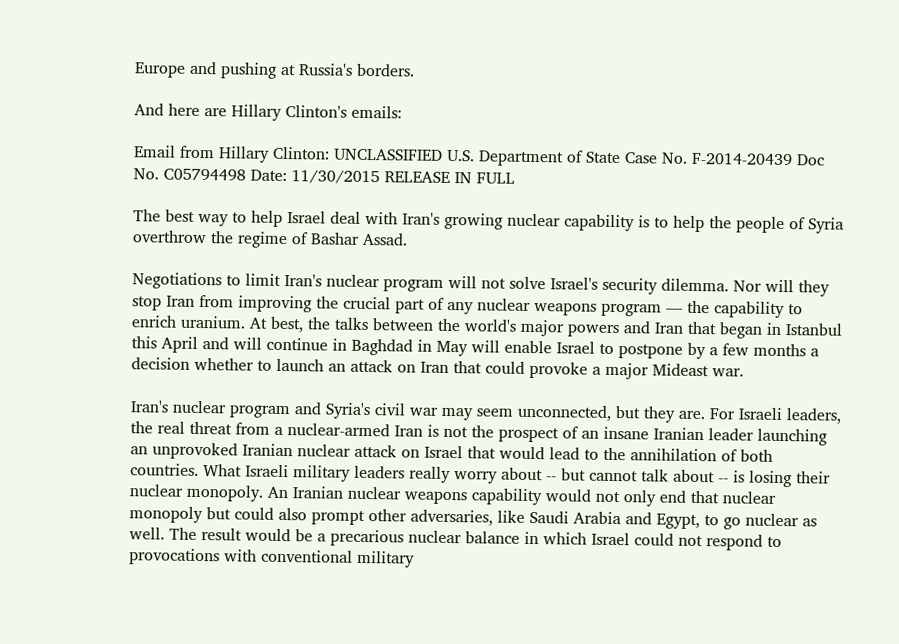Europe and pushing at Russia's borders.

And here are Hillary Clinton's emails:

Email from Hillary Clinton: UNCLASSIFIED U.S. Department of State Case No. F-2014-20439 Doc No. C05794498 Date: 11/30/2015 RELEASE IN FULL

The best way to help Israel deal with Iran's growing nuclear capability is to help the people of Syria overthrow the regime of Bashar Assad.

Negotiations to limit Iran's nuclear program will not solve Israel's security dilemma. Nor will they stop Iran from improving the crucial part of any nuclear weapons program — the capability to enrich uranium. At best, the talks between the world's major powers and Iran that began in Istanbul this April and will continue in Baghdad in May will enable Israel to postpone by a few months a decision whether to launch an attack on Iran that could provoke a major Mideast war.

Iran's nuclear program and Syria's civil war may seem unconnected, but they are. For Israeli leaders, the real threat from a nuclear-armed Iran is not the prospect of an insane Iranian leader launching an unprovoked Iranian nuclear attack on Israel that would lead to the annihilation of both countries. What Israeli military leaders really worry about -- but cannot talk about -- is losing their nuclear monopoly. An Iranian nuclear weapons capability would not only end that nuclear monopoly but could also prompt other adversaries, like Saudi Arabia and Egypt, to go nuclear as well. The result would be a precarious nuclear balance in which Israel could not respond to provocations with conventional military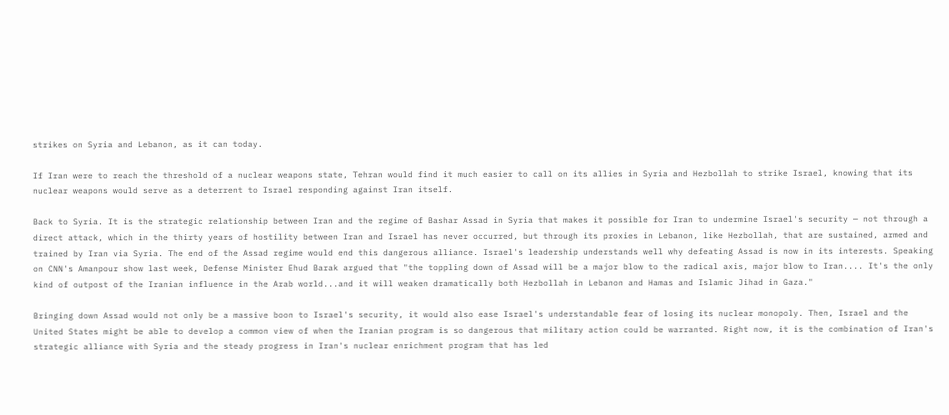strikes on Syria and Lebanon, as it can today.

If Iran were to reach the threshold of a nuclear weapons state, Tehran would find it much easier to call on its allies in Syria and Hezbollah to strike Israel, knowing that its nuclear weapons would serve as a deterrent to Israel responding against Iran itself.

Back to Syria. It is the strategic relationship between Iran and the regime of Bashar Assad in Syria that makes it possible for Iran to undermine Israel's security — not through a direct attack, which in the thirty years of hostility between Iran and Israel has never occurred, but through its proxies in Lebanon, like Hezbollah, that are sustained, armed and trained by Iran via Syria. The end of the Assad regime would end this dangerous alliance. Israel's leadership understands well why defeating Assad is now in its interests. Speaking on CNN's Amanpour show last week, Defense Minister Ehud Barak argued that "the toppling down of Assad will be a major blow to the radical axis, major blow to Iran.... It's the only kind of outpost of the Iranian influence in the Arab world...and it will weaken dramatically both Hezbollah in Lebanon and Hamas and Islamic Jihad in Gaza."

Bringing down Assad would not only be a massive boon to Israel's security, it would also ease Israel's understandable fear of losing its nuclear monopoly. Then, Israel and the United States might be able to develop a common view of when the Iranian program is so dangerous that military action could be warranted. Right now, it is the combination of Iran's strategic alliance with Syria and the steady progress in Iran's nuclear enrichment program that has led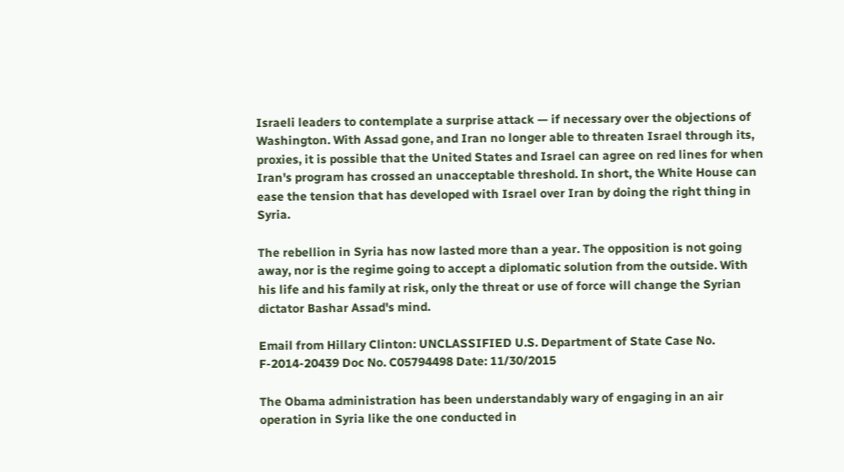Israeli leaders to contemplate a surprise attack — if necessary over the objections of Washington. With Assad gone, and Iran no longer able to threaten Israel through its, proxies, it is possible that the United States and Israel can agree on red lines for when Iran's program has crossed an unacceptable threshold. In short, the White House can ease the tension that has developed with Israel over Iran by doing the right thing in Syria.

The rebellion in Syria has now lasted more than a year. The opposition is not going away, nor is the regime going to accept a diplomatic solution from the outside. With his life and his family at risk, only the threat or use of force will change the Syrian dictator Bashar Assad's mind.

Email from Hillary Clinton: UNCLASSIFIED U.S. Department of State Case No. F-2014-20439 Doc No. C05794498 Date: 11/30/2015

The Obama administration has been understandably wary of engaging in an air operation in Syria like the one conducted in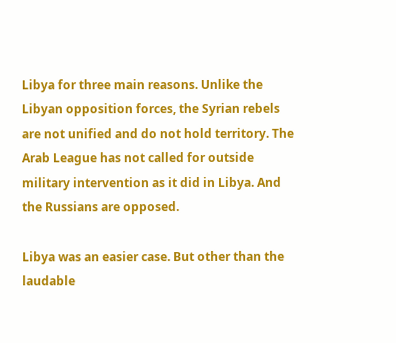Libya for three main reasons. Unlike the Libyan opposition forces, the Syrian rebels are not unified and do not hold territory. The Arab League has not called for outside military intervention as it did in Libya. And the Russians are opposed.

Libya was an easier case. But other than the laudable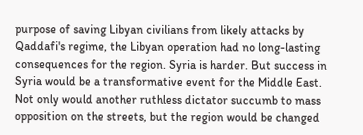purpose of saving Libyan civilians from likely attacks by Qaddafi's regime, the Libyan operation had no long-lasting consequences for the region. Syria is harder. But success in Syria would be a transformative event for the Middle East. Not only would another ruthless dictator succumb to mass opposition on the streets, but the region would be changed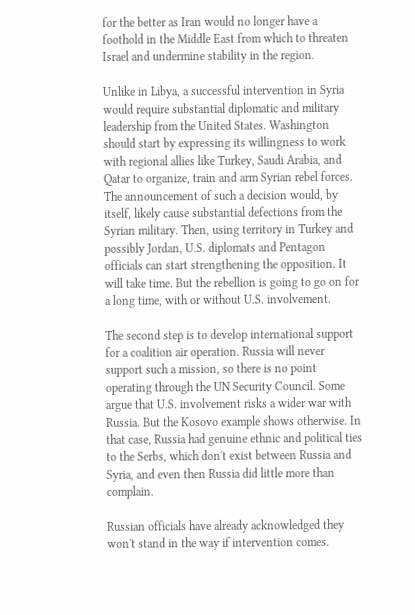for the better as Iran would no longer have a foothold in the Middle East from which to threaten Israel and undermine stability in the region.

Unlike in Libya, a successful intervention in Syria would require substantial diplomatic and military leadership from the United States. Washington should start by expressing its willingness to work with regional allies like Turkey, Saudi Arabia, and Qatar to organize, train and arm Syrian rebel forces. The announcement of such a decision would, by itself, likely cause substantial defections from the Syrian military. Then, using territory in Turkey and possibly Jordan, U.S. diplomats and Pentagon officials can start strengthening the opposition. It will take time. But the rebellion is going to go on for a long time, with or without U.S. involvement.

The second step is to develop international support for a coalition air operation. Russia will never support such a mission, so there is no point operating through the UN Security Council. Some argue that U.S. involvement risks a wider war with Russia. But the Kosovo example shows otherwise. In that case, Russia had genuine ethnic and political ties to the Serbs, which don't exist between Russia and Syria, and even then Russia did little more than complain.

Russian officials have already acknowledged they won't stand in the way if intervention comes.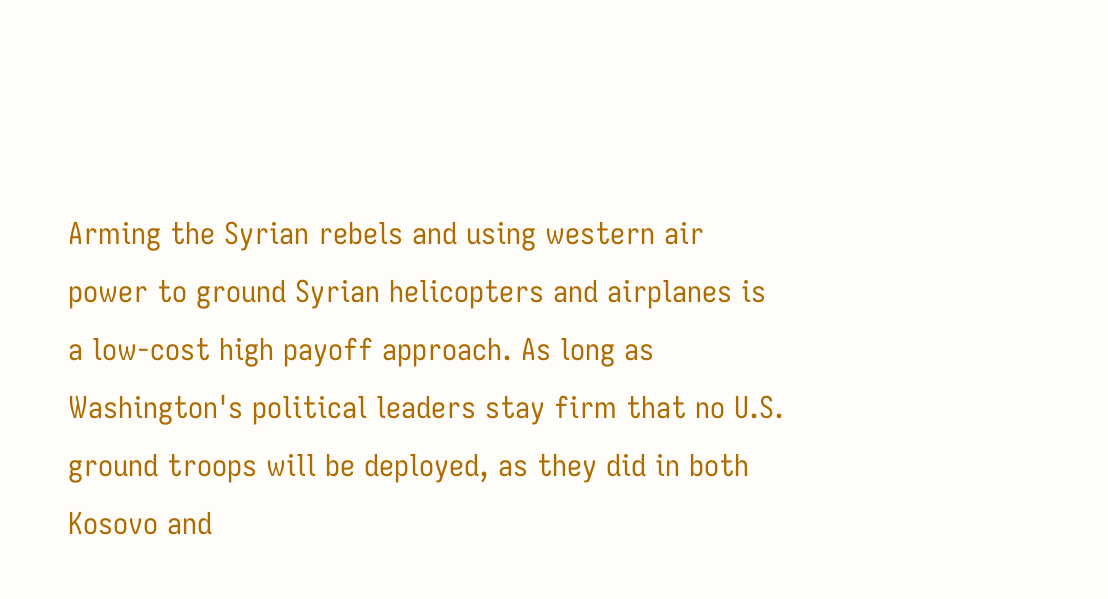Arming the Syrian rebels and using western air power to ground Syrian helicopters and airplanes is a low-cost high payoff approach. As long as Washington's political leaders stay firm that no U.S. ground troops will be deployed, as they did in both Kosovo and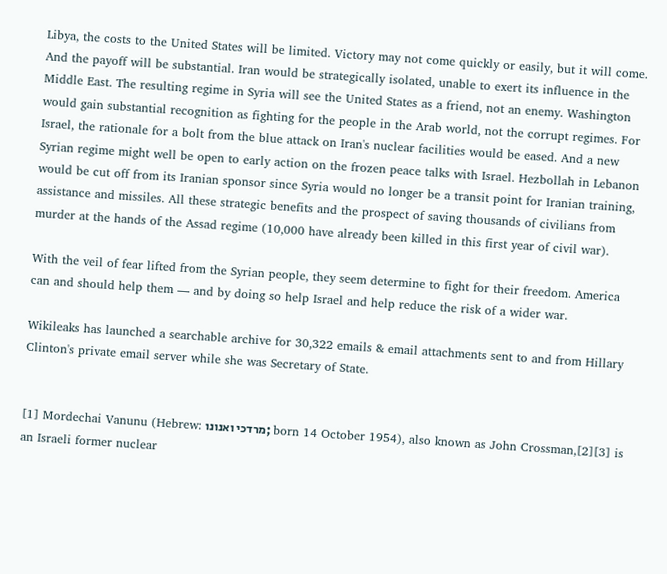Libya, the costs to the United States will be limited. Victory may not come quickly or easily, but it will come. And the payoff will be substantial. Iran would be strategically isolated, unable to exert its influence in the Middle East. The resulting regime in Syria will see the United States as a friend, not an enemy. Washington would gain substantial recognition as fighting for the people in the Arab world, not the corrupt regimes. For Israel, the rationale for a bolt from the blue attack on Iran's nuclear facilities would be eased. And a new Syrian regime might well be open to early action on the frozen peace talks with Israel. Hezbollah in Lebanon would be cut off from its Iranian sponsor since Syria would no longer be a transit point for Iranian training, assistance and missiles. All these strategic benefits and the prospect of saving thousands of civilians from
murder at the hands of the Assad regime (10,000 have already been killed in this first year of civil war).

With the veil of fear lifted from the Syrian people, they seem determine to fight for their freedom. America can and should help them — and by doing so help Israel and help reduce the risk of a wider war.

Wikileaks has launched a searchable archive for 30,322 emails & email attachments sent to and from Hillary Clinton's private email server while she was Secretary of State.


[1] Mordechai Vanunu (Hebrew: מרדכי ואנונו; born 14 October 1954), also known as John Crossman,[2][3] is an Israeli former nuclear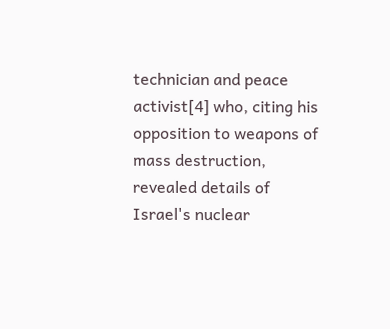technician and peace activist[4] who, citing his opposition to weapons of mass destruction, revealed details of Israel's nuclear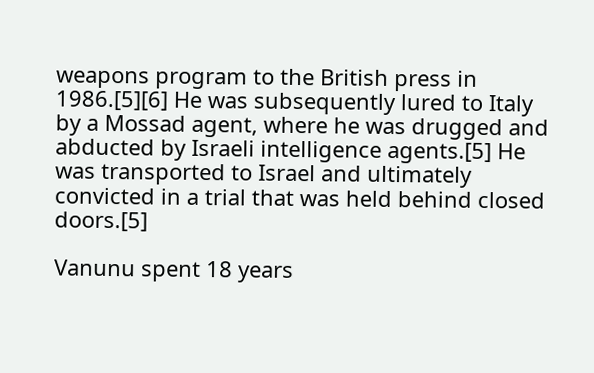weapons program to the British press in 1986.[5][6] He was subsequently lured to Italy by a Mossad agent, where he was drugged and abducted by Israeli intelligence agents.[5] He was transported to Israel and ultimately convicted in a trial that was held behind closed doors.[5]

Vanunu spent 18 years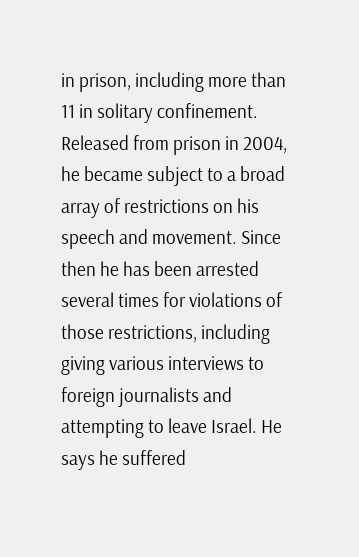in prison, including more than 11 in solitary confinement. Released from prison in 2004, he became subject to a broad array of restrictions on his speech and movement. Since then he has been arrested several times for violations of those restrictions, including giving various interviews to foreign journalists and attempting to leave Israel. He says he suffered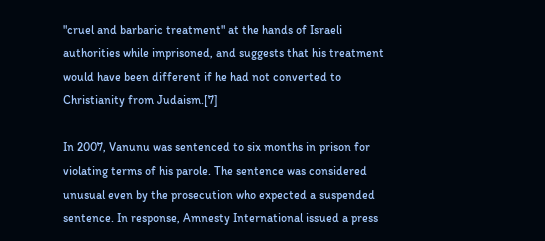"cruel and barbaric treatment" at the hands of Israeli authorities while imprisoned, and suggests that his treatment would have been different if he had not converted to Christianity from Judaism.[7]

In 2007, Vanunu was sentenced to six months in prison for violating terms of his parole. The sentence was considered unusual even by the prosecution who expected a suspended sentence. In response, Amnesty International issued a press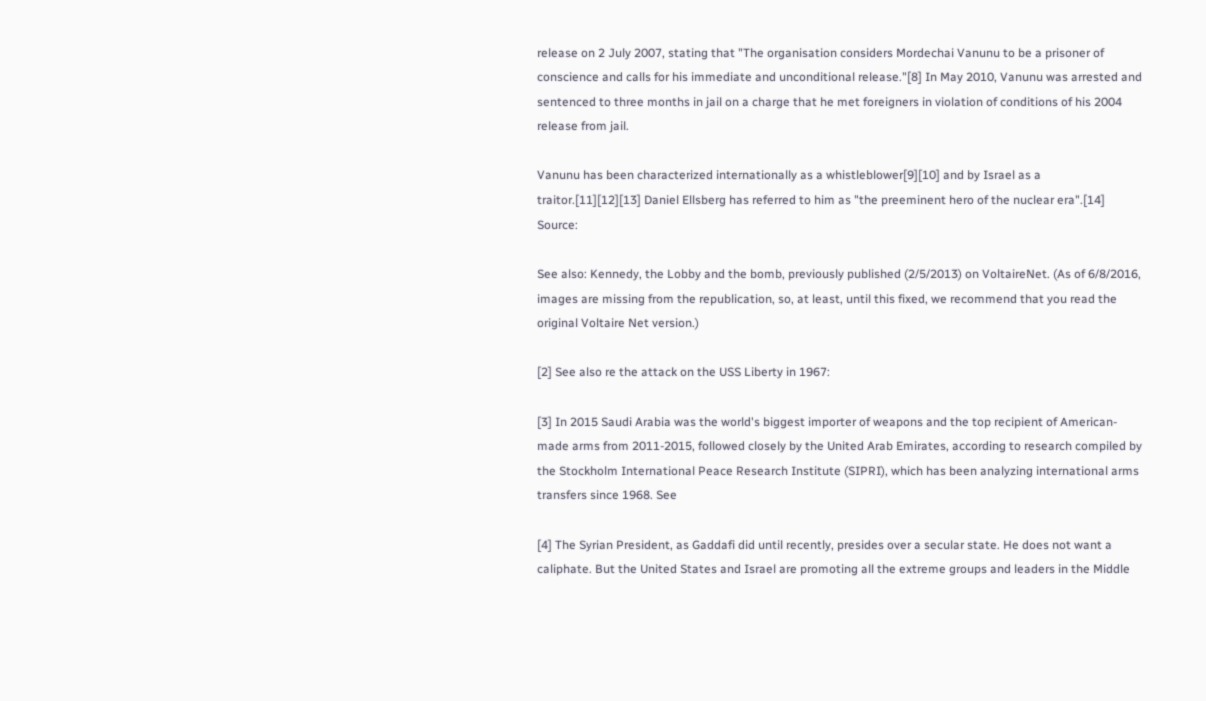release on 2 July 2007, stating that "The organisation considers Mordechai Vanunu to be a prisoner of conscience and calls for his immediate and unconditional release."[8] In May 2010, Vanunu was arrested and sentenced to three months in jail on a charge that he met foreigners in violation of conditions of his 2004 release from jail.

Vanunu has been characterized internationally as a whistleblower[9][10] and by Israel as a traitor.[11][12][13] Daniel Ellsberg has referred to him as "the preeminent hero of the nuclear era".[14] Source:

See also: Kennedy, the Lobby and the bomb, previously published (2/5/2013) on VoltaireNet. (As of 6/8/2016, images are missing from the republication, so, at least, until this fixed, we recommend that you read the original Voltaire Net version.)

[2] See also re the attack on the USS Liberty in 1967:

[3] In 2015 Saudi Arabia was the world's biggest importer of weapons and the top recipient of American-made arms from 2011-2015, followed closely by the United Arab Emirates, according to research compiled by the Stockholm International Peace Research Institute (SIPRI), which has been analyzing international arms transfers since 1968. See

[4] The Syrian President, as Gaddafi did until recently, presides over a secular state. He does not want a caliphate. But the United States and Israel are promoting all the extreme groups and leaders in the Middle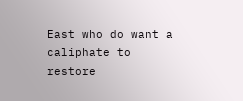East who do want a caliphate to restore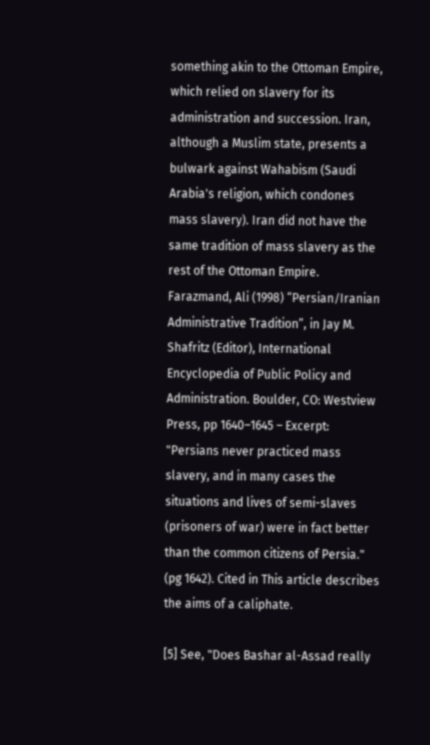something akin to the Ottoman Empire, which relied on slavery for its administration and succession. Iran, although a Muslim state, presents a bulwark against Wahabism (Saudi Arabia's religion, which condones mass slavery). Iran did not have the same tradition of mass slavery as the rest of the Ottoman Empire. Farazmand, Ali (1998) “Persian/Iranian Administrative Tradition”, in Jay M. Shafritz (Editor), International Encyclopedia of Public Policy and Administration. Boulder, CO: Westview Press, pp 1640–1645 – Excerpt: "Persians never practiced mass slavery, and in many cases the situations and lives of semi-slaves (prisoners of war) were in fact better than the common citizens of Persia." (pg 1642). Cited in This article describes the aims of a caliphate.

[5] See, "Does Bashar al-Assad really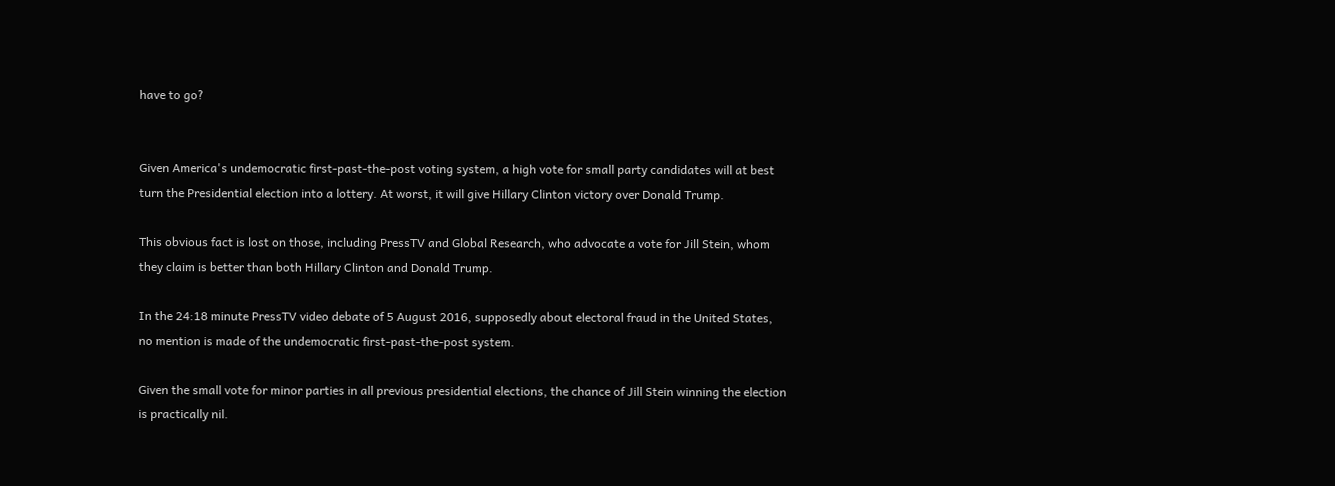have to go?


Given America's undemocratic first-past-the-post voting system, a high vote for small party candidates will at best turn the Presidential election into a lottery. At worst, it will give Hillary Clinton victory over Donald Trump.

This obvious fact is lost on those, including PressTV and Global Research, who advocate a vote for Jill Stein, whom they claim is better than both Hillary Clinton and Donald Trump.

In the 24:18 minute PressTV video debate of 5 August 2016, supposedly about electoral fraud in the United States, no mention is made of the undemocratic first-past-the-post system.

Given the small vote for minor parties in all previous presidential elections, the chance of Jill Stein winning the election is practically nil.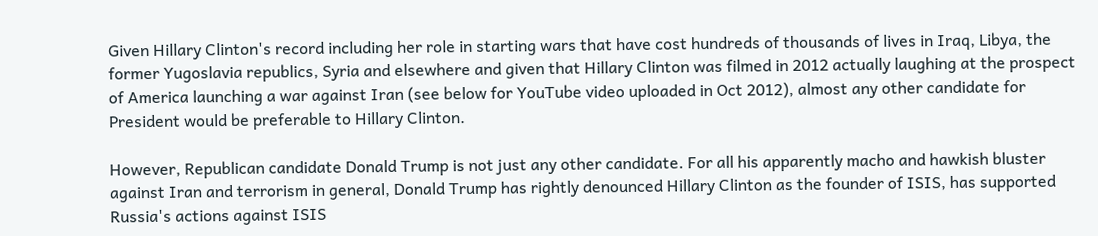Given Hillary Clinton's record including her role in starting wars that have cost hundreds of thousands of lives in Iraq, Libya, the former Yugoslavia republics, Syria and elsewhere and given that Hillary Clinton was filmed in 2012 actually laughing at the prospect of America launching a war against Iran (see below for YouTube video uploaded in Oct 2012), almost any other candidate for President would be preferable to Hillary Clinton.

However, Republican candidate Donald Trump is not just any other candidate. For all his apparently macho and hawkish bluster against Iran and terrorism in general, Donald Trump has rightly denounced Hillary Clinton as the founder of ISIS, has supported Russia's actions against ISIS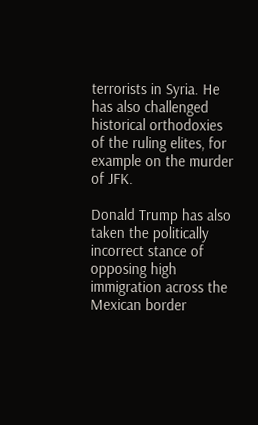terrorists in Syria. He has also challenged historical orthodoxies of the ruling elites, for example on the murder of JFK.

Donald Trump has also taken the politically incorrect stance of opposing high immigration across the Mexican border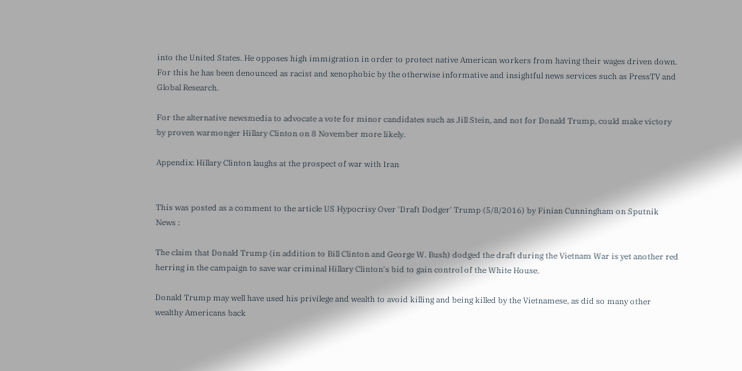into the United States. He opposes high immigration in order to protect native American workers from having their wages driven down. For this he has been denounced as racist and xenophobic by the otherwise informative and insightful news services such as PressTV and Global Research.

For the alternative newsmedia to advocate a vote for minor candidates such as Jill Stein, and not for Donald Trump, could make victory by proven warmonger Hillary Clinton on 8 November more likely.

Appendix: Hillary Clinton laughs at the prospect of war with Iran


This was posted as a comment to the article US Hypocrisy Over 'Draft Dodger' Trump (5/8/2016) by Finian Cunningham on Sputnik News :

The claim that Donald Trump (in addition to Bill Clinton and George W. Bush) dodged the draft during the Vietnam War is yet another red herring in the campaign to save war criminal Hillary Clinton's bid to gain control of the White House.

Donald Trump may well have used his privilege and wealth to avoid killing and being killed by the Vietnamese, as did so many other wealthy Americans back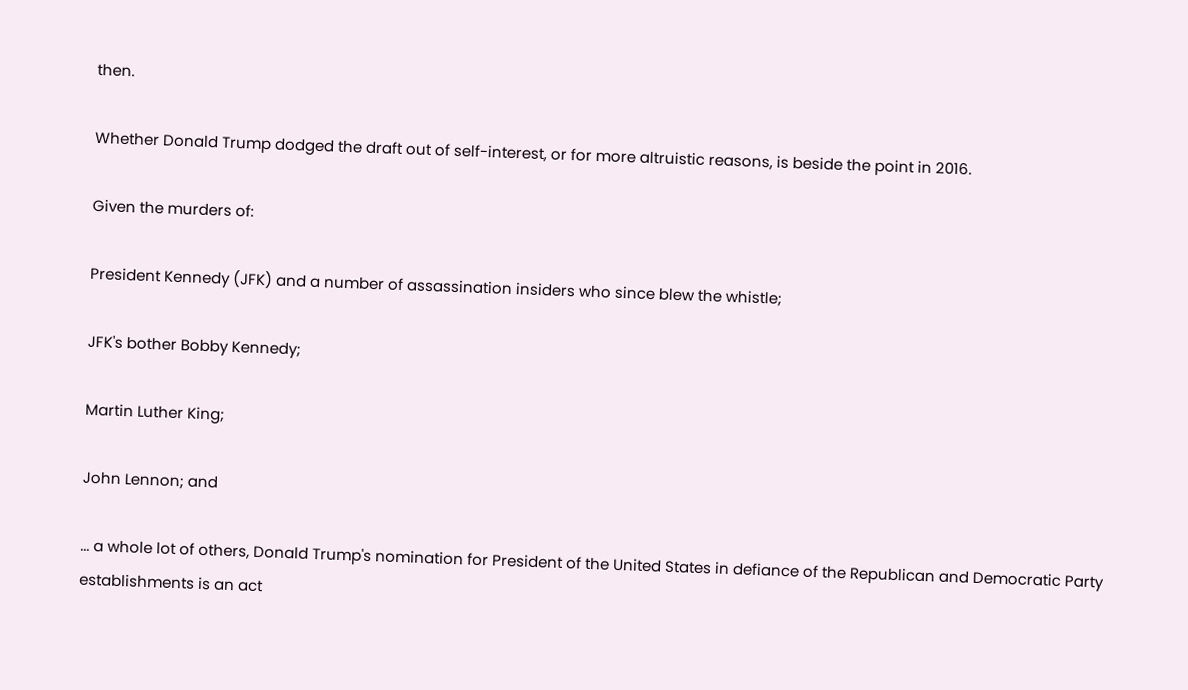then.

Whether Donald Trump dodged the draft out of self-interest, or for more altruistic reasons, is beside the point in 2016.

Given the murders of:

President Kennedy (JFK) and a number of assassination insiders who since blew the whistle;

JFK's bother Bobby Kennedy;

Martin Luther King;

John Lennon; and

... a whole lot of others, Donald Trump's nomination for President of the United States in defiance of the Republican and Democratic Party establishments is an act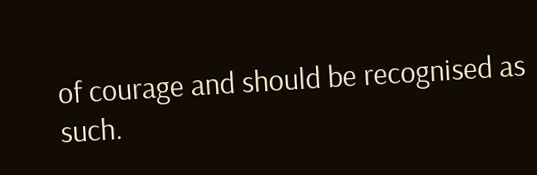of courage and should be recognised as such.